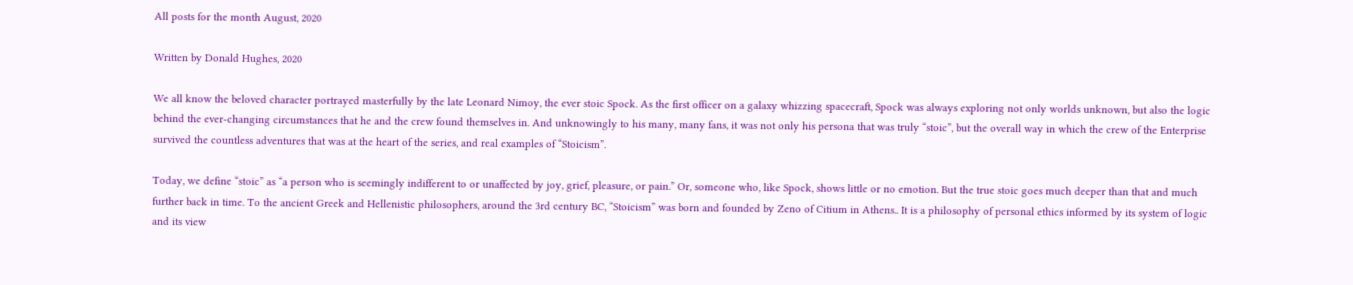All posts for the month August, 2020

Written by Donald Hughes, 2020

We all know the beloved character portrayed masterfully by the late Leonard Nimoy, the ever stoic Spock. As the first officer on a galaxy whizzing spacecraft, Spock was always exploring not only worlds unknown, but also the logic behind the ever-changing circumstances that he and the crew found themselves in. And unknowingly to his many, many fans, it was not only his persona that was truly “stoic”, but the overall way in which the crew of the Enterprise survived the countless adventures that was at the heart of the series, and real examples of “Stoicism”.

Today, we define “stoic” as “a person who is seemingly indifferent to or unaffected by joy, grief, pleasure, or pain.” Or, someone who, like Spock, shows little or no emotion. But the true stoic goes much deeper than that and much further back in time. To the ancient Greek and Hellenistic philosophers, around the 3rd century BC, “Stoicism” was born and founded by Zeno of Citium in Athens.. It is a philosophy of personal ethics informed by its system of logic and its view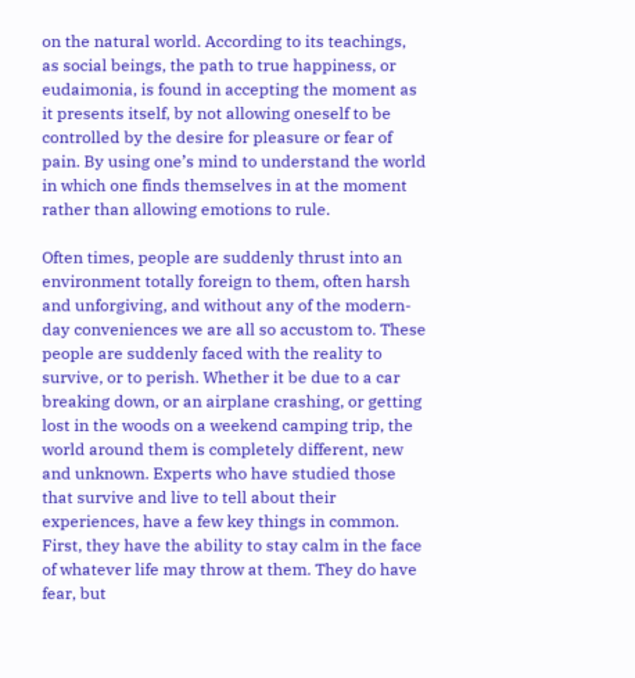on the natural world. According to its teachings, as social beings, the path to true happiness, or eudaimonia, is found in accepting the moment as it presents itself, by not allowing oneself to be controlled by the desire for pleasure or fear of pain. By using one’s mind to understand the world in which one finds themselves in at the moment rather than allowing emotions to rule.

Often times, people are suddenly thrust into an environment totally foreign to them, often harsh and unforgiving, and without any of the modern-day conveniences we are all so accustom to. These people are suddenly faced with the reality to survive, or to perish. Whether it be due to a car breaking down, or an airplane crashing, or getting lost in the woods on a weekend camping trip, the world around them is completely different, new and unknown. Experts who have studied those that survive and live to tell about their experiences, have a few key things in common. First, they have the ability to stay calm in the face of whatever life may throw at them. They do have fear, but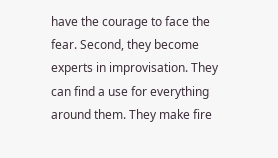have the courage to face the fear. Second, they become experts in improvisation. They can find a use for everything around them. They make fire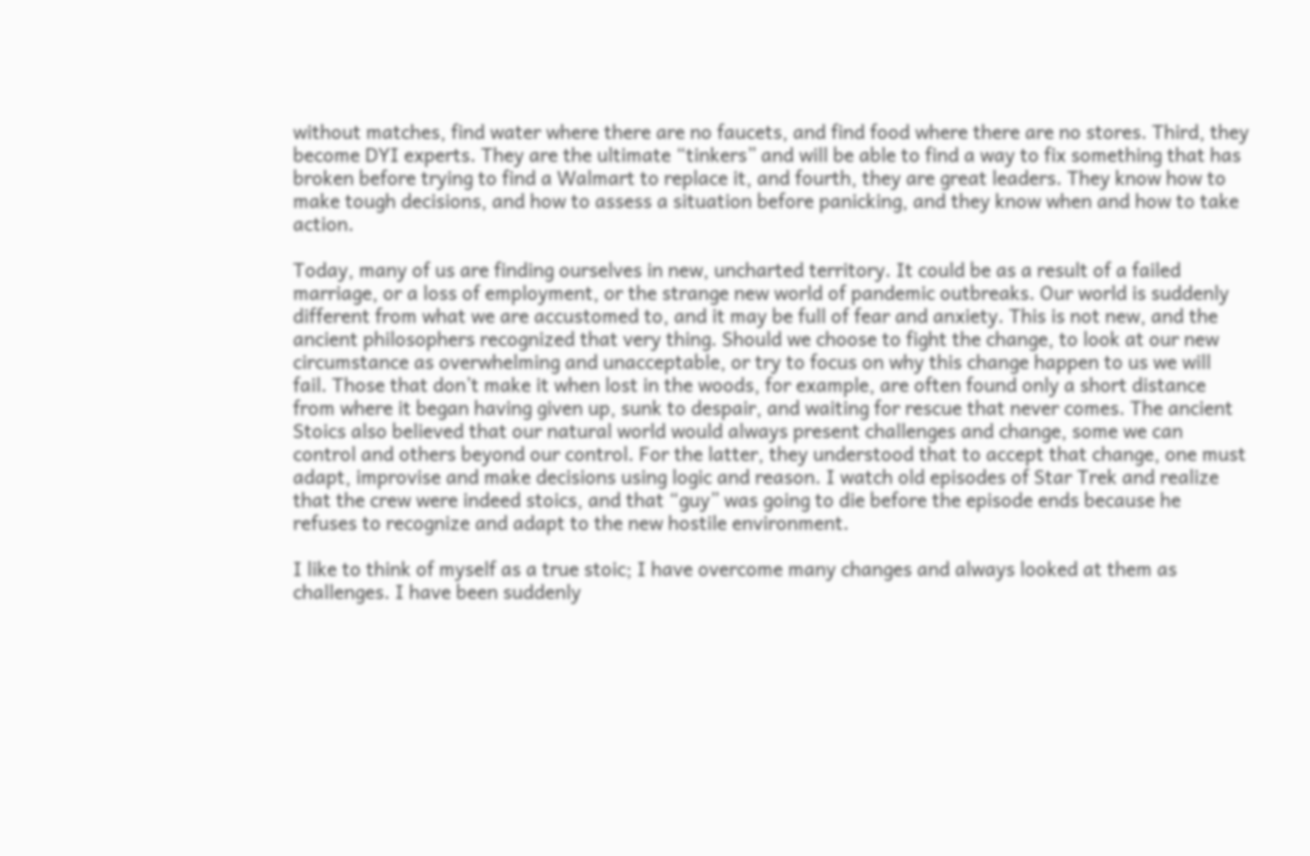without matches, find water where there are no faucets, and find food where there are no stores. Third, they become DYI experts. They are the ultimate “tinkers” and will be able to find a way to fix something that has broken before trying to find a Walmart to replace it, and fourth, they are great leaders. They know how to make tough decisions, and how to assess a situation before panicking, and they know when and how to take action.

Today, many of us are finding ourselves in new, uncharted territory. It could be as a result of a failed marriage, or a loss of employment, or the strange new world of pandemic outbreaks. Our world is suddenly different from what we are accustomed to, and it may be full of fear and anxiety. This is not new, and the ancient philosophers recognized that very thing. Should we choose to fight the change, to look at our new circumstance as overwhelming and unacceptable, or try to focus on why this change happen to us we will fail. Those that don’t make it when lost in the woods, for example, are often found only a short distance from where it began having given up, sunk to despair, and waiting for rescue that never comes. The ancient Stoics also believed that our natural world would always present challenges and change, some we can control and others beyond our control. For the latter, they understood that to accept that change, one must adapt, improvise and make decisions using logic and reason. I watch old episodes of Star Trek and realize that the crew were indeed stoics, and that “guy” was going to die before the episode ends because he refuses to recognize and adapt to the new hostile environment.

I like to think of myself as a true stoic; I have overcome many changes and always looked at them as challenges. I have been suddenly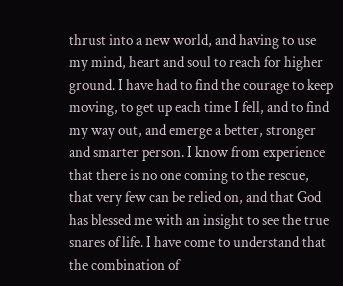thrust into a new world, and having to use my mind, heart and soul to reach for higher ground. I have had to find the courage to keep moving, to get up each time I fell, and to find my way out, and emerge a better, stronger and smarter person. I know from experience that there is no one coming to the rescue, that very few can be relied on, and that God has blessed me with an insight to see the true snares of life. I have come to understand that the combination of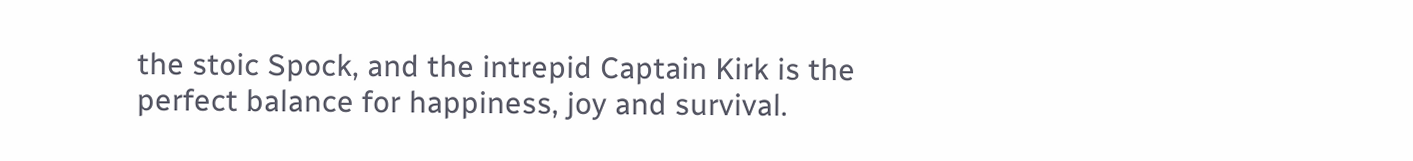the stoic Spock, and the intrepid Captain Kirk is the perfect balance for happiness, joy and survival.